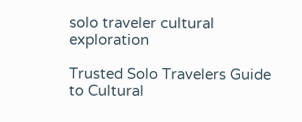solo traveler cultural exploration

Trusted Solo Travelers Guide to Cultural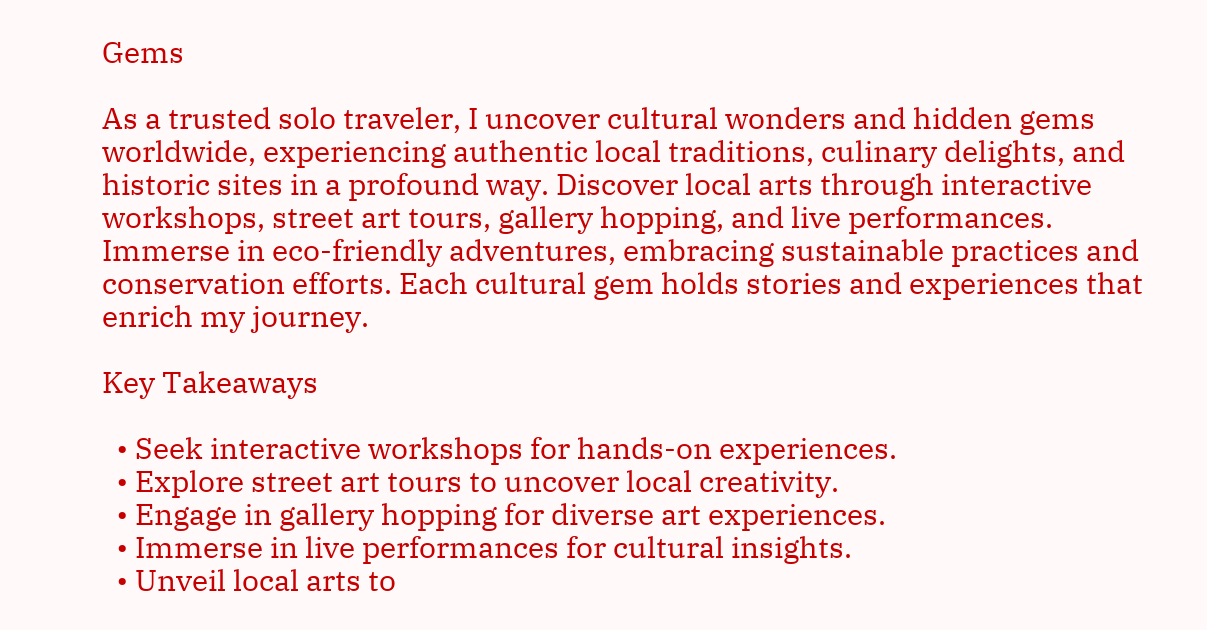Gems

As a trusted solo traveler, I uncover cultural wonders and hidden gems worldwide, experiencing authentic local traditions, culinary delights, and historic sites in a profound way. Discover local arts through interactive workshops, street art tours, gallery hopping, and live performances. Immerse in eco-friendly adventures, embracing sustainable practices and conservation efforts. Each cultural gem holds stories and experiences that enrich my journey.

Key Takeaways

  • Seek interactive workshops for hands-on experiences.
  • Explore street art tours to uncover local creativity.
  • Engage in gallery hopping for diverse art experiences.
  • Immerse in live performances for cultural insights.
  • Unveil local arts to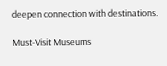deepen connection with destinations.

Must-Visit Museums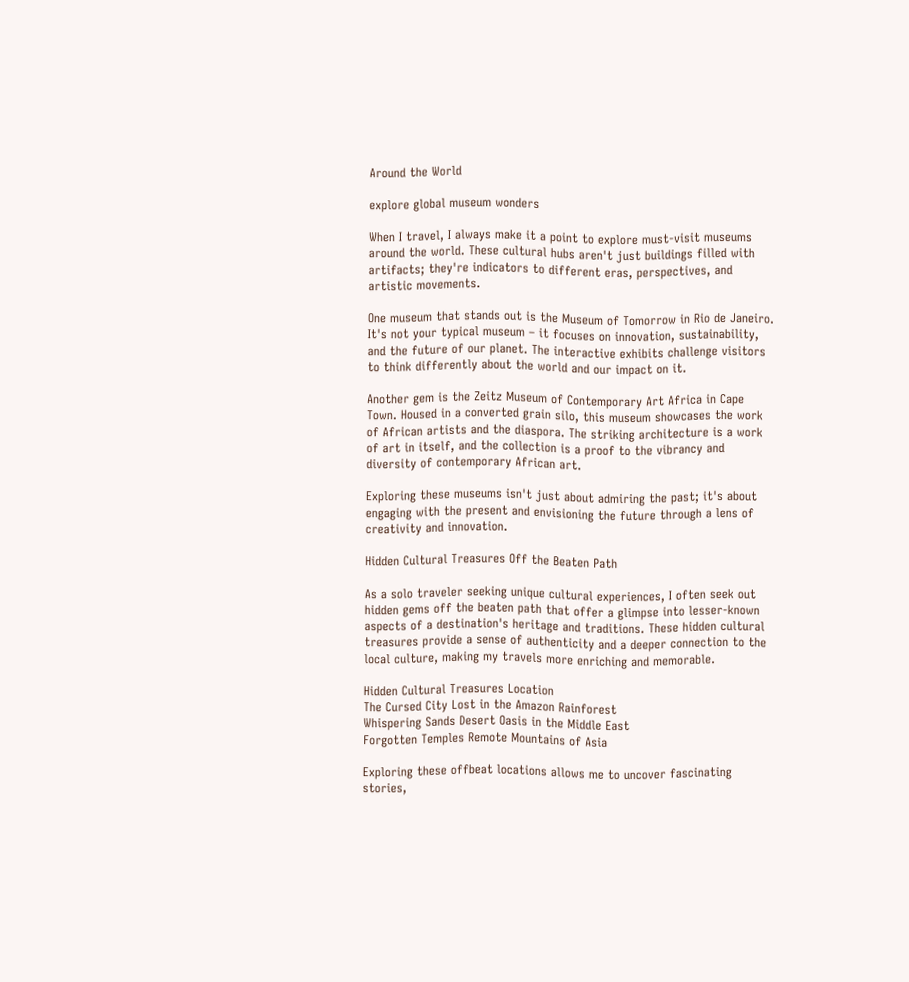Around the World

explore global museum wonders

When I travel, I always make it a point to explore must-visit museums around the world. These cultural hubs aren't just buildings filled with artifacts; they're indicators to different eras, perspectives, and artistic movements.

One museum that stands out is the Museum of Tomorrow in Rio de Janeiro. It's not your typical museum – it focuses on innovation, sustainability, and the future of our planet. The interactive exhibits challenge visitors to think differently about the world and our impact on it.

Another gem is the Zeitz Museum of Contemporary Art Africa in Cape Town. Housed in a converted grain silo, this museum showcases the work of African artists and the diaspora. The striking architecture is a work of art in itself, and the collection is a proof to the vibrancy and diversity of contemporary African art.

Exploring these museums isn't just about admiring the past; it's about engaging with the present and envisioning the future through a lens of creativity and innovation.

Hidden Cultural Treasures Off the Beaten Path

As a solo traveler seeking unique cultural experiences, I often seek out hidden gems off the beaten path that offer a glimpse into lesser-known aspects of a destination's heritage and traditions. These hidden cultural treasures provide a sense of authenticity and a deeper connection to the local culture, making my travels more enriching and memorable.

Hidden Cultural Treasures Location
The Cursed City Lost in the Amazon Rainforest
Whispering Sands Desert Oasis in the Middle East
Forgotten Temples Remote Mountains of Asia

Exploring these offbeat locations allows me to uncover fascinating stories,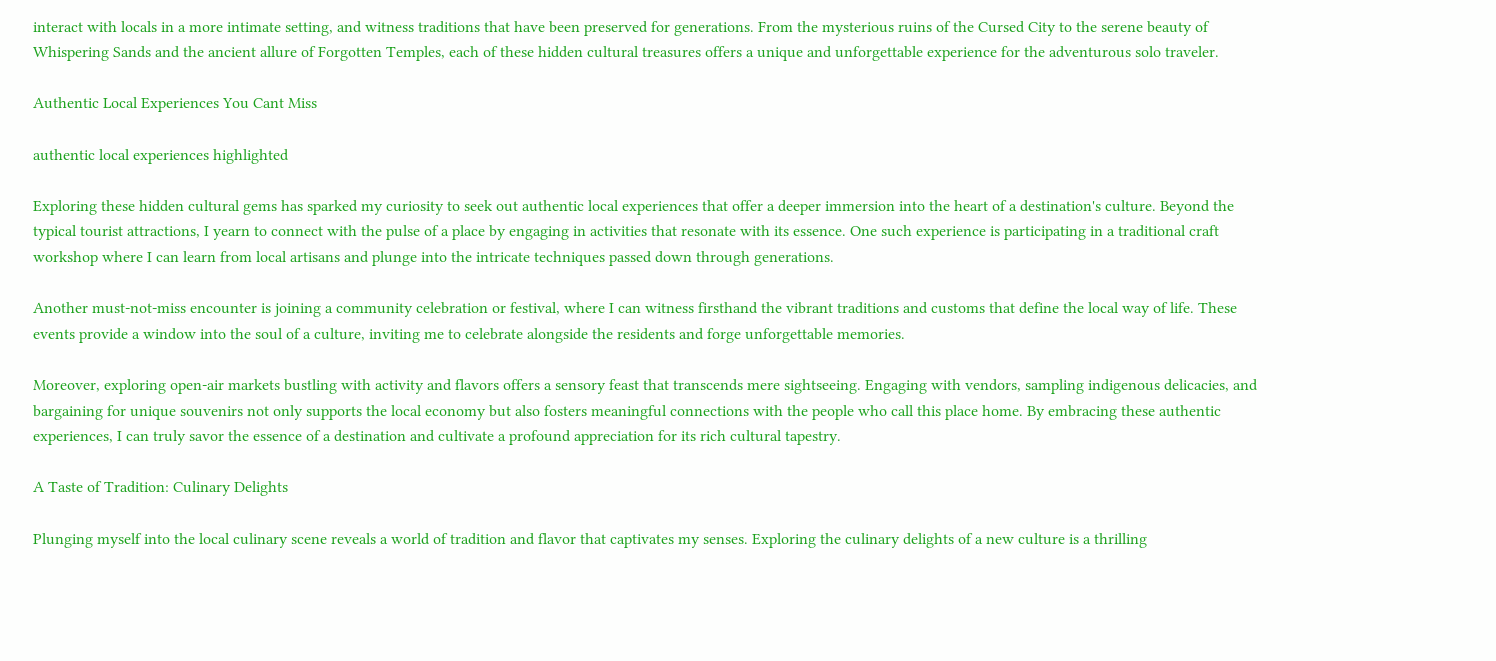interact with locals in a more intimate setting, and witness traditions that have been preserved for generations. From the mysterious ruins of the Cursed City to the serene beauty of Whispering Sands and the ancient allure of Forgotten Temples, each of these hidden cultural treasures offers a unique and unforgettable experience for the adventurous solo traveler.

Authentic Local Experiences You Cant Miss

authentic local experiences highlighted

Exploring these hidden cultural gems has sparked my curiosity to seek out authentic local experiences that offer a deeper immersion into the heart of a destination's culture. Beyond the typical tourist attractions, I yearn to connect with the pulse of a place by engaging in activities that resonate with its essence. One such experience is participating in a traditional craft workshop where I can learn from local artisans and plunge into the intricate techniques passed down through generations.

Another must-not-miss encounter is joining a community celebration or festival, where I can witness firsthand the vibrant traditions and customs that define the local way of life. These events provide a window into the soul of a culture, inviting me to celebrate alongside the residents and forge unforgettable memories.

Moreover, exploring open-air markets bustling with activity and flavors offers a sensory feast that transcends mere sightseeing. Engaging with vendors, sampling indigenous delicacies, and bargaining for unique souvenirs not only supports the local economy but also fosters meaningful connections with the people who call this place home. By embracing these authentic experiences, I can truly savor the essence of a destination and cultivate a profound appreciation for its rich cultural tapestry.

A Taste of Tradition: Culinary Delights

Plunging myself into the local culinary scene reveals a world of tradition and flavor that captivates my senses. Exploring the culinary delights of a new culture is a thrilling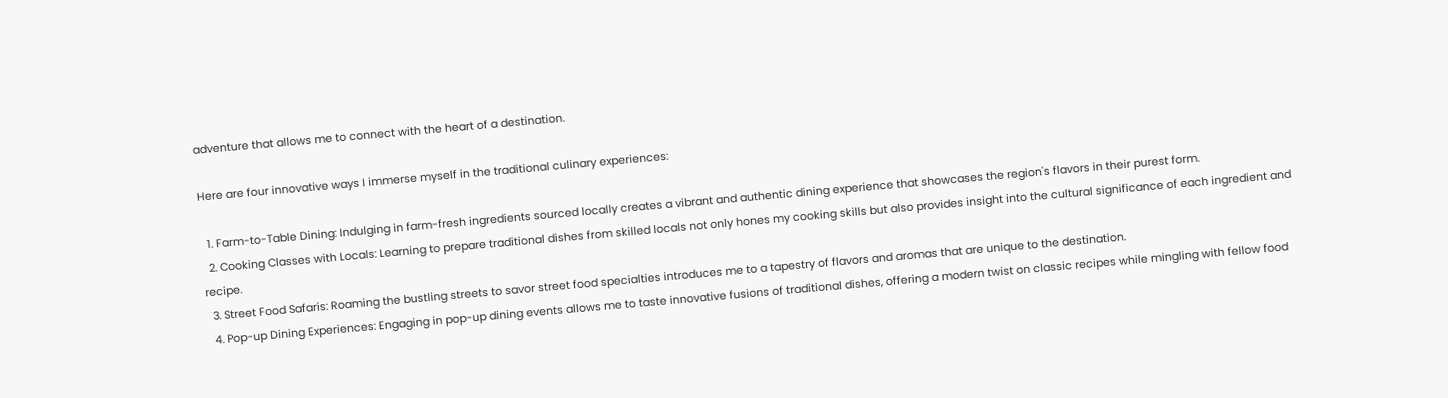adventure that allows me to connect with the heart of a destination.

Here are four innovative ways I immerse myself in the traditional culinary experiences:

  1. Farm-to-Table Dining: Indulging in farm-fresh ingredients sourced locally creates a vibrant and authentic dining experience that showcases the region's flavors in their purest form.
  2. Cooking Classes with Locals: Learning to prepare traditional dishes from skilled locals not only hones my cooking skills but also provides insight into the cultural significance of each ingredient and recipe.
  3. Street Food Safaris: Roaming the bustling streets to savor street food specialties introduces me to a tapestry of flavors and aromas that are unique to the destination.
  4. Pop-up Dining Experiences: Engaging in pop-up dining events allows me to taste innovative fusions of traditional dishes, offering a modern twist on classic recipes while mingling with fellow food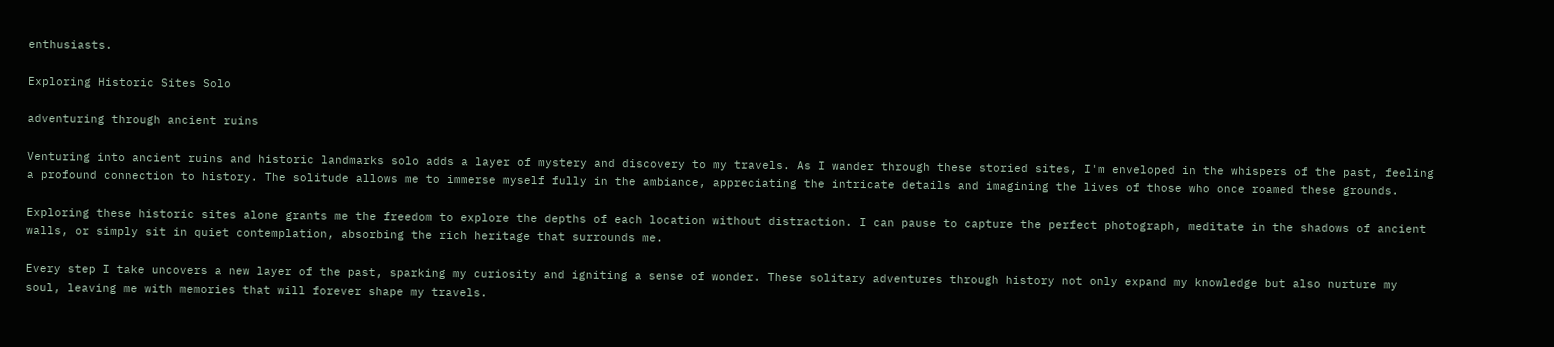enthusiasts.

Exploring Historic Sites Solo

adventuring through ancient ruins

Venturing into ancient ruins and historic landmarks solo adds a layer of mystery and discovery to my travels. As I wander through these storied sites, I'm enveloped in the whispers of the past, feeling a profound connection to history. The solitude allows me to immerse myself fully in the ambiance, appreciating the intricate details and imagining the lives of those who once roamed these grounds.

Exploring these historic sites alone grants me the freedom to explore the depths of each location without distraction. I can pause to capture the perfect photograph, meditate in the shadows of ancient walls, or simply sit in quiet contemplation, absorbing the rich heritage that surrounds me.

Every step I take uncovers a new layer of the past, sparking my curiosity and igniting a sense of wonder. These solitary adventures through history not only expand my knowledge but also nurture my soul, leaving me with memories that will forever shape my travels.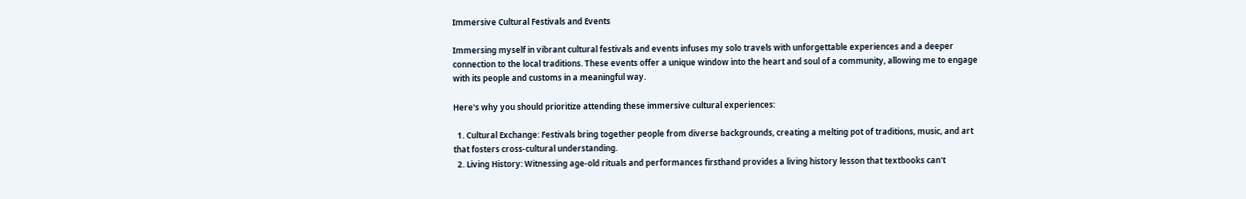Immersive Cultural Festivals and Events

Immersing myself in vibrant cultural festivals and events infuses my solo travels with unforgettable experiences and a deeper connection to the local traditions. These events offer a unique window into the heart and soul of a community, allowing me to engage with its people and customs in a meaningful way.

Here's why you should prioritize attending these immersive cultural experiences:

  1. Cultural Exchange: Festivals bring together people from diverse backgrounds, creating a melting pot of traditions, music, and art that fosters cross-cultural understanding.
  2. Living History: Witnessing age-old rituals and performances firsthand provides a living history lesson that textbooks can't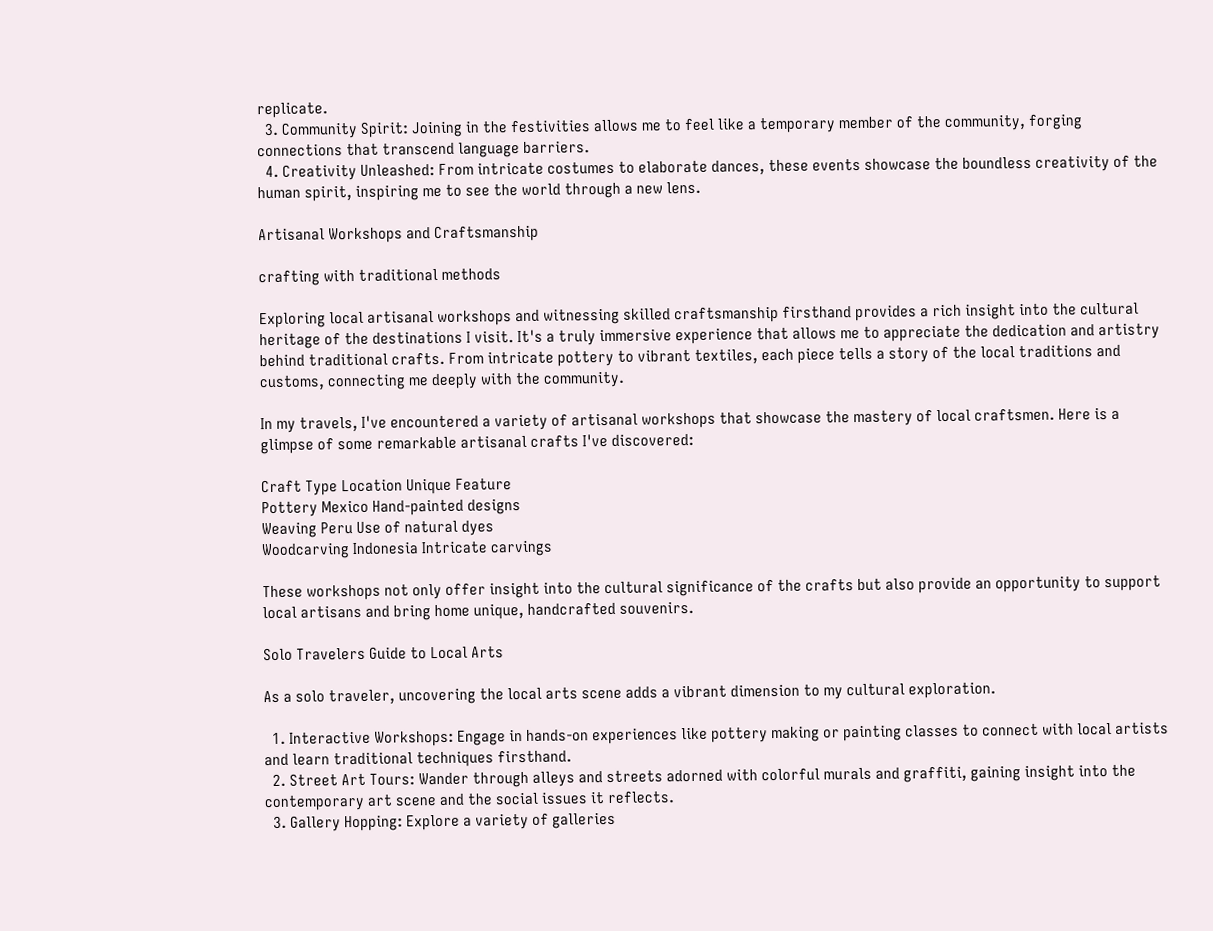replicate.
  3. Community Spirit: Joining in the festivities allows me to feel like a temporary member of the community, forging connections that transcend language barriers.
  4. Creativity Unleashed: From intricate costumes to elaborate dances, these events showcase the boundless creativity of the human spirit, inspiring me to see the world through a new lens.

Artisanal Workshops and Craftsmanship

crafting with traditional methods

Exploring local artisanal workshops and witnessing skilled craftsmanship firsthand provides a rich insight into the cultural heritage of the destinations I visit. It's a truly immersive experience that allows me to appreciate the dedication and artistry behind traditional crafts. From intricate pottery to vibrant textiles, each piece tells a story of the local traditions and customs, connecting me deeply with the community.

In my travels, I've encountered a variety of artisanal workshops that showcase the mastery of local craftsmen. Here is a glimpse of some remarkable artisanal crafts I've discovered:

Craft Type Location Unique Feature
Pottery Mexico Hand-painted designs
Weaving Peru Use of natural dyes
Woodcarving Indonesia Intricate carvings

These workshops not only offer insight into the cultural significance of the crafts but also provide an opportunity to support local artisans and bring home unique, handcrafted souvenirs.

Solo Travelers Guide to Local Arts

As a solo traveler, uncovering the local arts scene adds a vibrant dimension to my cultural exploration.

  1. Interactive Workshops: Engage in hands-on experiences like pottery making or painting classes to connect with local artists and learn traditional techniques firsthand.
  2. Street Art Tours: Wander through alleys and streets adorned with colorful murals and graffiti, gaining insight into the contemporary art scene and the social issues it reflects.
  3. Gallery Hopping: Explore a variety of galleries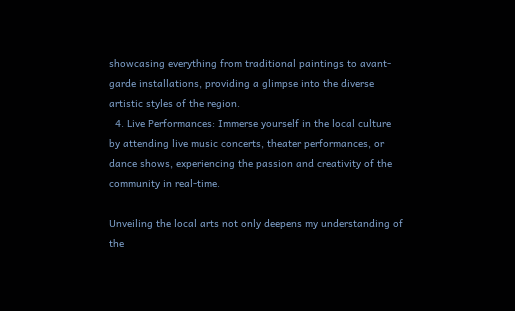showcasing everything from traditional paintings to avant-garde installations, providing a glimpse into the diverse artistic styles of the region.
  4. Live Performances: Immerse yourself in the local culture by attending live music concerts, theater performances, or dance shows, experiencing the passion and creativity of the community in real-time.

Unveiling the local arts not only deepens my understanding of the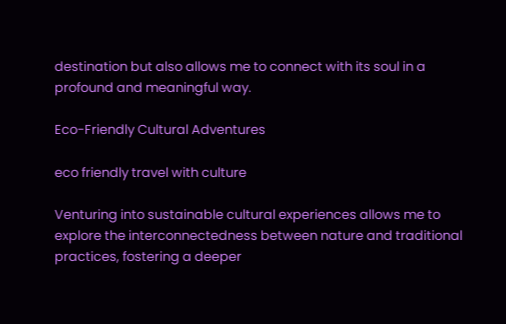destination but also allows me to connect with its soul in a profound and meaningful way.

Eco-Friendly Cultural Adventures

eco friendly travel with culture

Venturing into sustainable cultural experiences allows me to explore the interconnectedness between nature and traditional practices, fostering a deeper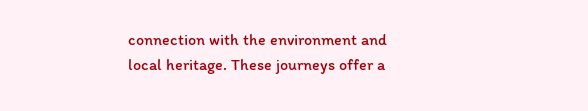connection with the environment and local heritage. These journeys offer a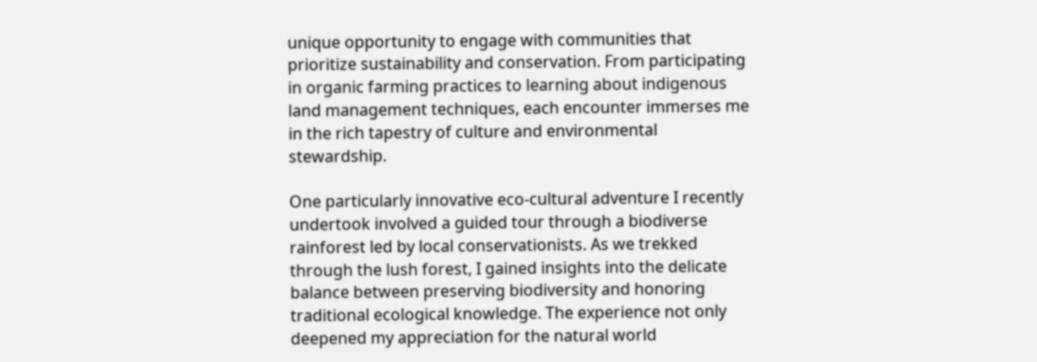unique opportunity to engage with communities that prioritize sustainability and conservation. From participating in organic farming practices to learning about indigenous land management techniques, each encounter immerses me in the rich tapestry of culture and environmental stewardship.

One particularly innovative eco-cultural adventure I recently undertook involved a guided tour through a biodiverse rainforest led by local conservationists. As we trekked through the lush forest, I gained insights into the delicate balance between preserving biodiversity and honoring traditional ecological knowledge. The experience not only deepened my appreciation for the natural world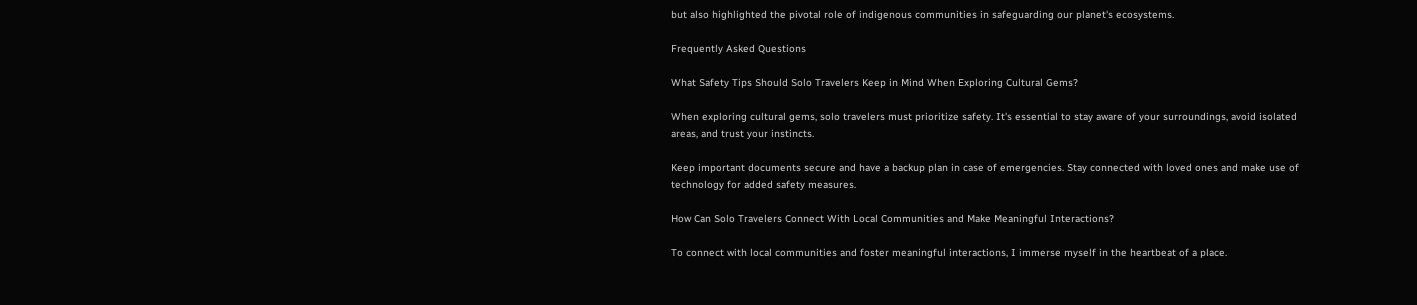but also highlighted the pivotal role of indigenous communities in safeguarding our planet's ecosystems.

Frequently Asked Questions

What Safety Tips Should Solo Travelers Keep in Mind When Exploring Cultural Gems?

When exploring cultural gems, solo travelers must prioritize safety. It's essential to stay aware of your surroundings, avoid isolated areas, and trust your instincts.

Keep important documents secure and have a backup plan in case of emergencies. Stay connected with loved ones and make use of technology for added safety measures.

How Can Solo Travelers Connect With Local Communities and Make Meaningful Interactions?

To connect with local communities and foster meaningful interactions, I immerse myself in the heartbeat of a place.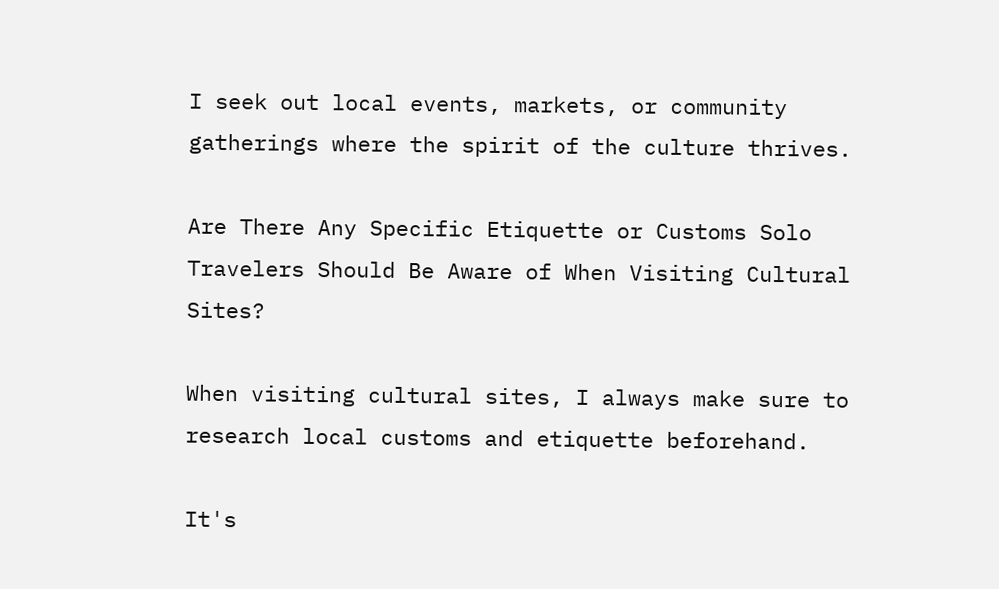I seek out local events, markets, or community gatherings where the spirit of the culture thrives.

Are There Any Specific Etiquette or Customs Solo Travelers Should Be Aware of When Visiting Cultural Sites?

When visiting cultural sites, I always make sure to research local customs and etiquette beforehand.

It's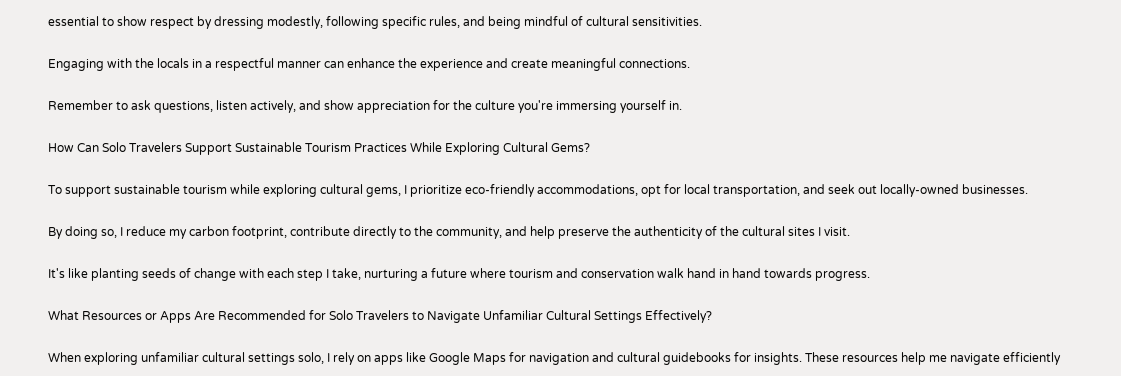essential to show respect by dressing modestly, following specific rules, and being mindful of cultural sensitivities.

Engaging with the locals in a respectful manner can enhance the experience and create meaningful connections.

Remember to ask questions, listen actively, and show appreciation for the culture you're immersing yourself in.

How Can Solo Travelers Support Sustainable Tourism Practices While Exploring Cultural Gems?

To support sustainable tourism while exploring cultural gems, I prioritize eco-friendly accommodations, opt for local transportation, and seek out locally-owned businesses.

By doing so, I reduce my carbon footprint, contribute directly to the community, and help preserve the authenticity of the cultural sites I visit.

It's like planting seeds of change with each step I take, nurturing a future where tourism and conservation walk hand in hand towards progress.

What Resources or Apps Are Recommended for Solo Travelers to Navigate Unfamiliar Cultural Settings Effectively?

When exploring unfamiliar cultural settings solo, I rely on apps like Google Maps for navigation and cultural guidebooks for insights. These resources help me navigate efficiently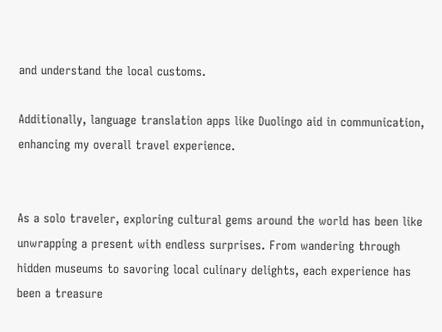and understand the local customs.

Additionally, language translation apps like Duolingo aid in communication, enhancing my overall travel experience.


As a solo traveler, exploring cultural gems around the world has been like unwrapping a present with endless surprises. From wandering through hidden museums to savoring local culinary delights, each experience has been a treasure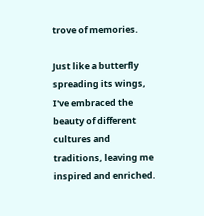trove of memories.

Just like a butterfly spreading its wings, I've embraced the beauty of different cultures and traditions, leaving me inspired and enriched.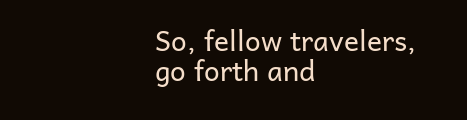So, fellow travelers, go forth and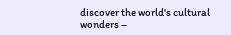discover the world's cultural wonders –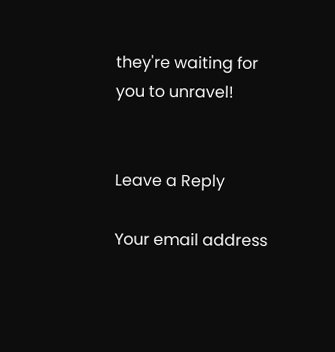they're waiting for you to unravel!


Leave a Reply

Your email address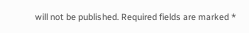will not be published. Required fields are marked *